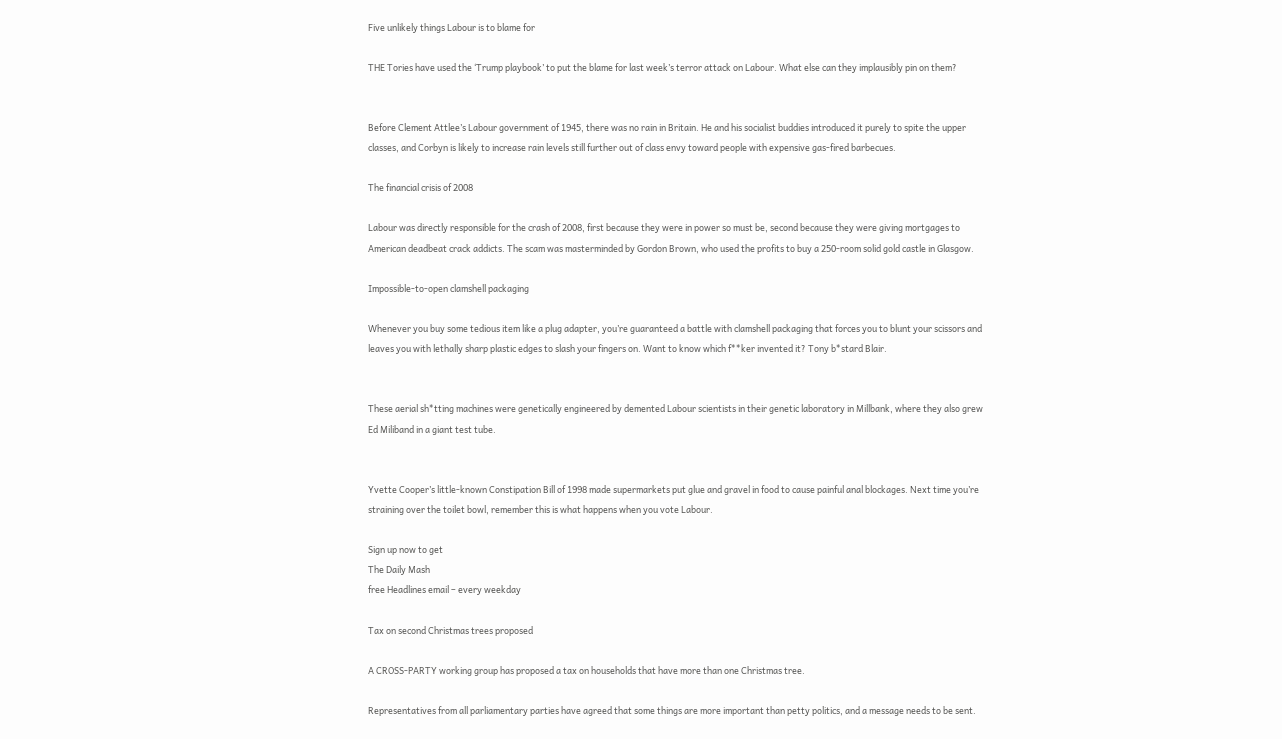Five unlikely things Labour is to blame for

THE Tories have used the ‘Trump playbook’ to put the blame for last week’s terror attack on Labour. What else can they implausibly pin on them?


Before Clement Attlee’s Labour government of 1945, there was no rain in Britain. He and his socialist buddies introduced it purely to spite the upper classes, and Corbyn is likely to increase rain levels still further out of class envy toward people with expensive gas-fired barbecues.

The financial crisis of 2008

Labour was directly responsible for the crash of 2008, first because they were in power so must be, second because they were giving mortgages to American deadbeat crack addicts. The scam was masterminded by Gordon Brown, who used the profits to buy a 250-room solid gold castle in Glasgow.

Impossible-to-open clamshell packaging

Whenever you buy some tedious item like a plug adapter, you’re guaranteed a battle with clamshell packaging that forces you to blunt your scissors and leaves you with lethally sharp plastic edges to slash your fingers on. Want to know which f**ker invented it? Tony b*stard Blair.


These aerial sh*tting machines were genetically engineered by demented Labour scientists in their genetic laboratory in Millbank, where they also grew Ed Miliband in a giant test tube.


Yvette Cooper’s little-known Constipation Bill of 1998 made supermarkets put glue and gravel in food to cause painful anal blockages. Next time you’re straining over the toilet bowl, remember this is what happens when you vote Labour.

Sign up now to get
The Daily Mash
free Headlines email – every weekday

Tax on second Christmas trees proposed

A CROSS-PARTY working group has proposed a tax on households that have more than one Christmas tree.

Representatives from all parliamentary parties have agreed that some things are more important than petty politics, and a message needs to be sent.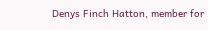Denys Finch Hatton, member for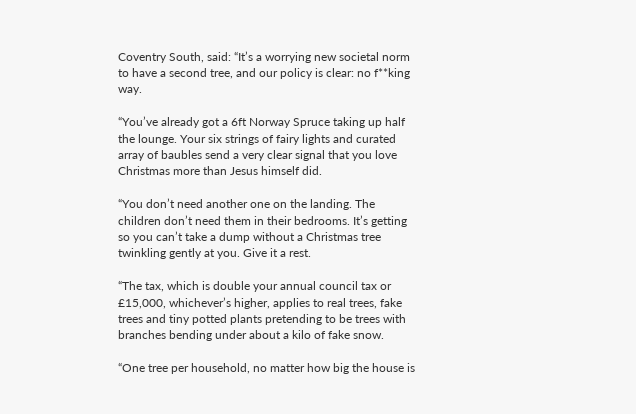Coventry South, said: “It’s a worrying new societal norm to have a second tree, and our policy is clear: no f**king way.

“You’ve already got a 6ft Norway Spruce taking up half the lounge. Your six strings of fairy lights and curated array of baubles send a very clear signal that you love Christmas more than Jesus himself did.

“You don’t need another one on the landing. The children don’t need them in their bedrooms. It’s getting so you can’t take a dump without a Christmas tree twinkling gently at you. Give it a rest.

“The tax, which is double your annual council tax or £15,000, whichever’s higher, applies to real trees, fake trees and tiny potted plants pretending to be trees with branches bending under about a kilo of fake snow.

“One tree per household, no matter how big the house is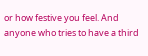or how festive you feel. And anyone who tries to have a third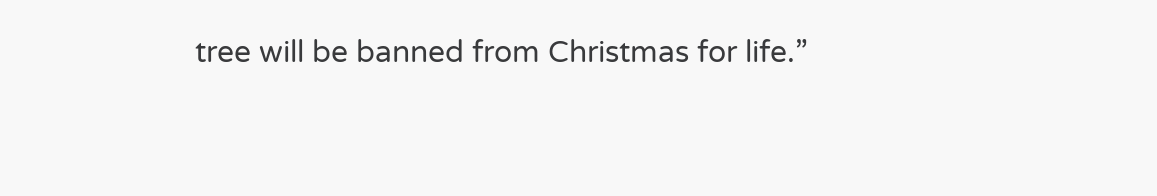tree will be banned from Christmas for life.”